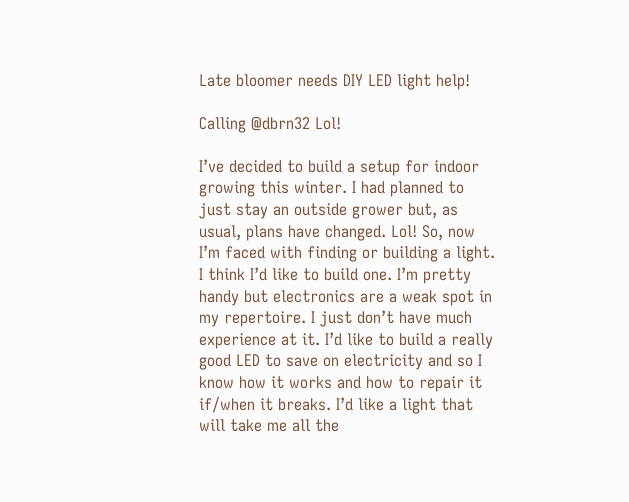Late bloomer needs DIY LED light help!

Calling @dbrn32 Lol!

I’ve decided to build a setup for indoor growing this winter. I had planned to just stay an outside grower but, as usual, plans have changed. Lol! So, now I’m faced with finding or building a light. I think I’d like to build one. I’m pretty handy but electronics are a weak spot in my repertoire. I just don’t have much experience at it. I’d like to build a really good LED to save on electricity and so I know how it works and how to repair it if/when it breaks. I’d like a light that will take me all the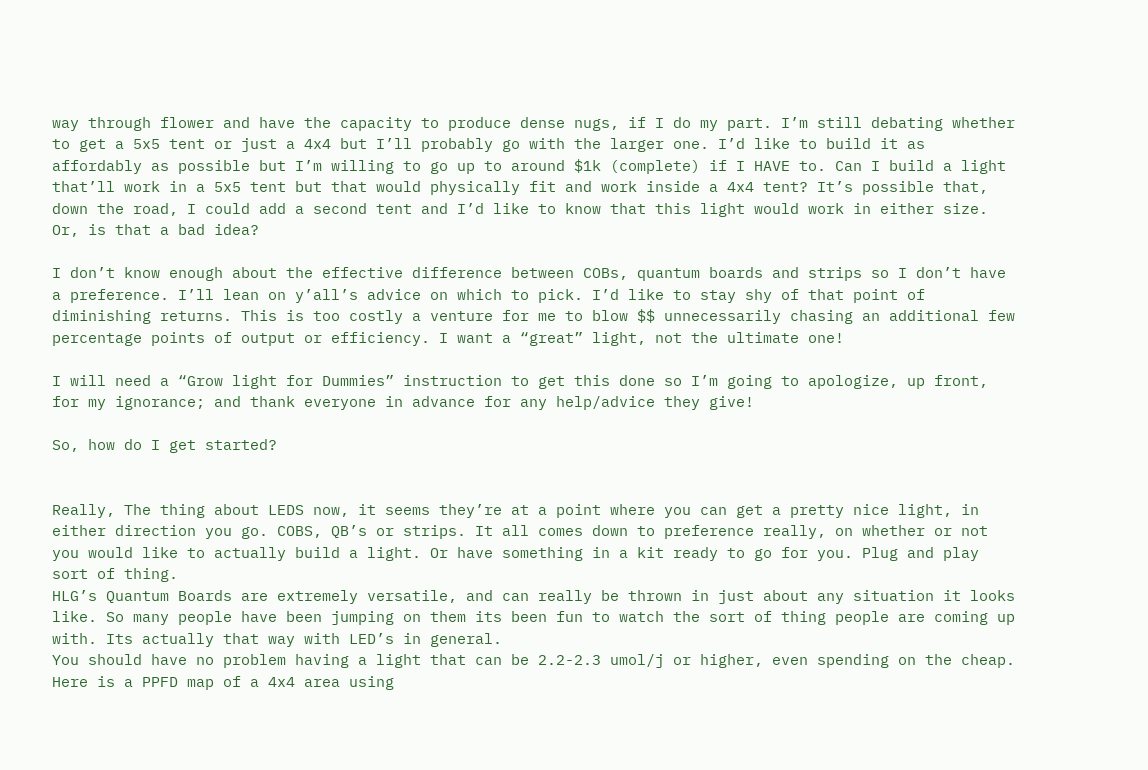way through flower and have the capacity to produce dense nugs, if I do my part. I’m still debating whether to get a 5x5 tent or just a 4x4 but I’ll probably go with the larger one. I’d like to build it as affordably as possible but I’m willing to go up to around $1k (complete) if I HAVE to. Can I build a light that’ll work in a 5x5 tent but that would physically fit and work inside a 4x4 tent? It’s possible that, down the road, I could add a second tent and I’d like to know that this light would work in either size. Or, is that a bad idea?

I don’t know enough about the effective difference between COBs, quantum boards and strips so I don’t have a preference. I’ll lean on y’all’s advice on which to pick. I’d like to stay shy of that point of diminishing returns. This is too costly a venture for me to blow $$ unnecessarily chasing an additional few percentage points of output or efficiency. I want a “great” light, not the ultimate one!

I will need a “Grow light for Dummies” instruction to get this done so I’m going to apologize, up front, for my ignorance; and thank everyone in advance for any help/advice they give!

So, how do I get started?


Really, The thing about LEDS now, it seems they’re at a point where you can get a pretty nice light, in either direction you go. COBS, QB’s or strips. It all comes down to preference really, on whether or not you would like to actually build a light. Or have something in a kit ready to go for you. Plug and play sort of thing.
HLG’s Quantum Boards are extremely versatile, and can really be thrown in just about any situation it looks like. So many people have been jumping on them its been fun to watch the sort of thing people are coming up with. Its actually that way with LED’s in general.
You should have no problem having a light that can be 2.2-2.3 umol/j or higher, even spending on the cheap.
Here is a PPFD map of a 4x4 area using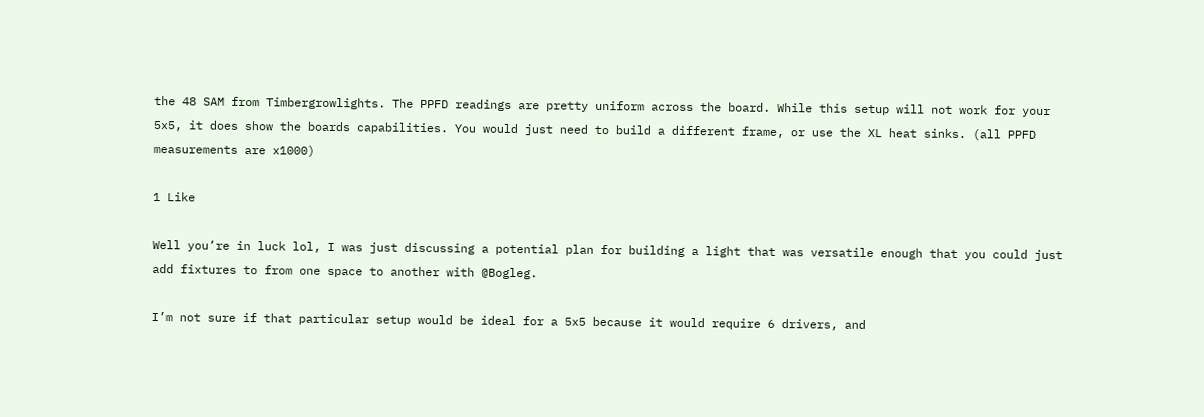the 48 SAM from Timbergrowlights. The PPFD readings are pretty uniform across the board. While this setup will not work for your 5x5, it does show the boards capabilities. You would just need to build a different frame, or use the XL heat sinks. (all PPFD measurements are x1000)

1 Like

Well you’re in luck lol, I was just discussing a potential plan for building a light that was versatile enough that you could just add fixtures to from one space to another with @Bogleg.

I’m not sure if that particular setup would be ideal for a 5x5 because it would require 6 drivers, and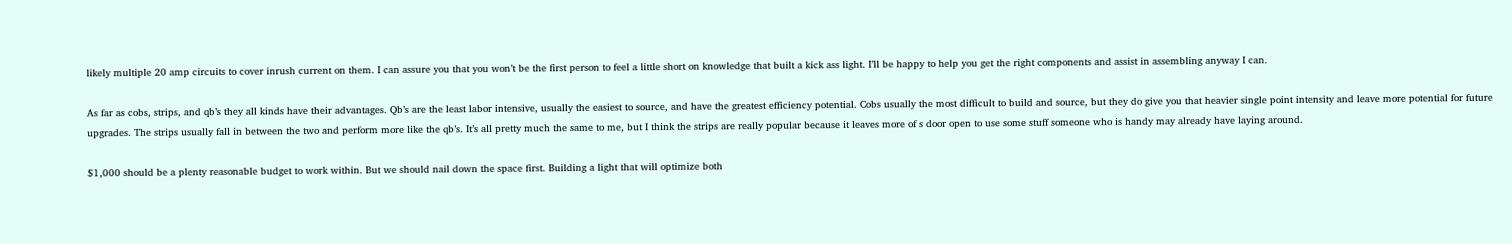likely multiple 20 amp circuits to cover inrush current on them. I can assure you that you won’t be the first person to feel a little short on knowledge that built a kick ass light. I’ll be happy to help you get the right components and assist in assembling anyway I can.

As far as cobs, strips, and qb’s they all kinds have their advantages. Qb’s are the least labor intensive, usually the easiest to source, and have the greatest efficiency potential. Cobs usually the most difficult to build and source, but they do give you that heavier single point intensity and leave more potential for future upgrades. The strips usually fall in between the two and perform more like the qb’s. It’s all pretty much the same to me, but I think the strips are really popular because it leaves more of s door open to use some stuff someone who is handy may already have laying around.

$1,000 should be a plenty reasonable budget to work within. But we should nail down the space first. Building a light that will optimize both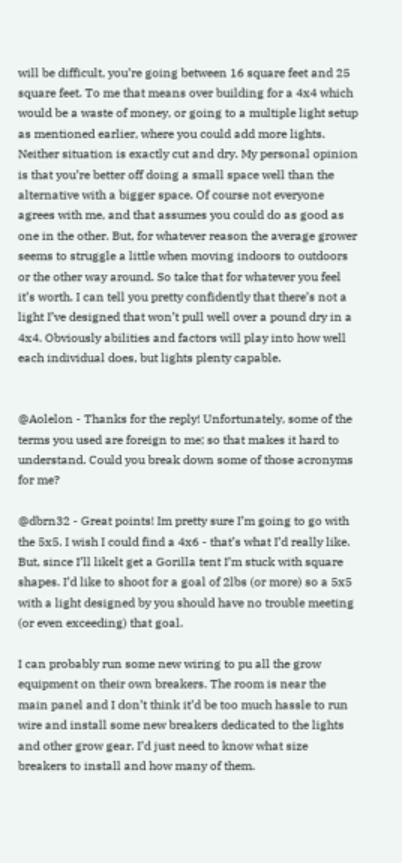will be difficult, you’re going between 16 square feet and 25 square feet. To me that means over building for a 4x4 which would be a waste of money, or going to a multiple light setup as mentioned earlier, where you could add more lights. Neither situation is exactly cut and dry. My personal opinion is that you’re better off doing a small space well than the alternative with a bigger space. Of course not everyone agrees with me, and that assumes you could do as good as one in the other. But, for whatever reason the average grower seems to struggle a little when moving indoors to outdoors or the other way around. So take that for whatever you feel it’s worth. I can tell you pretty confidently that there’s not a light I’ve designed that won’t pull well over a pound dry in a 4x4. Obviously abilities and factors will play into how well each individual does, but lights plenty capable.


@Aolelon - Thanks for the reply! Unfortunately, some of the terms you used are foreign to me; so that makes it hard to understand. Could you break down some of those acronyms for me?

@dbrn32 - Great points! Im pretty sure I’m going to go with the 5x5. I wish I could find a 4x6 - that’s what I’d really like. But, since I’ll likelt get a Gorilla tent I’m stuck with square shapes. I’d like to shoot for a goal of 2lbs (or more) so a 5x5 with a light designed by you should have no trouble meeting (or even exceeding) that goal.

I can probably run some new wiring to pu all the grow equipment on their own breakers. The room is near the main panel and I don’t think it’d be too much hassle to run wire and install some new breakers dedicated to the lights and other grow gear. I’d just need to know what size breakers to install and how many of them.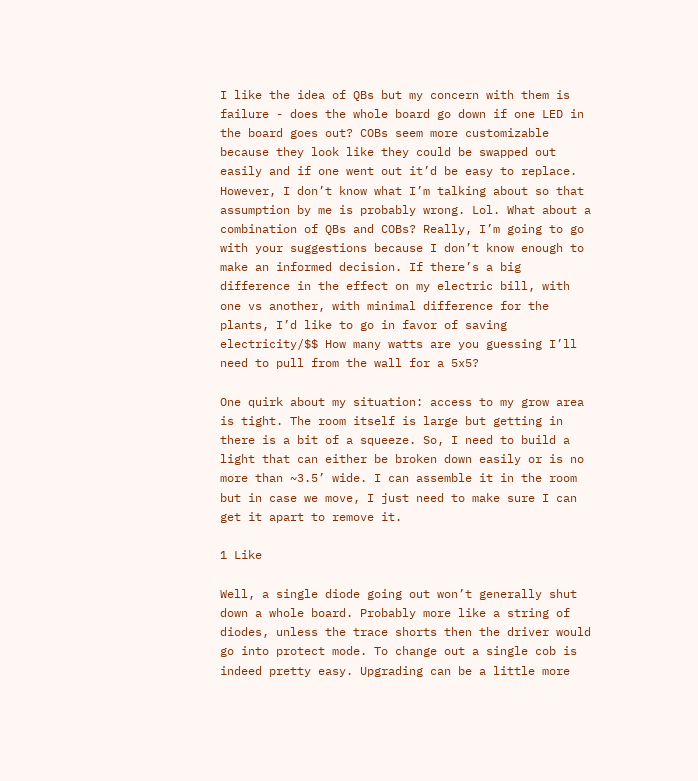I like the idea of QBs but my concern with them is failure - does the whole board go down if one LED in the board goes out? COBs seem more customizable because they look like they could be swapped out easily and if one went out it’d be easy to replace. However, I don’t know what I’m talking about so that assumption by me is probably wrong. Lol. What about a combination of QBs and COBs? Really, I’m going to go with your suggestions because I don’t know enough to make an informed decision. If there’s a big difference in the effect on my electric bill, with one vs another, with minimal difference for the plants, I’d like to go in favor of saving electricity/$$ How many watts are you guessing I’ll need to pull from the wall for a 5x5?

One quirk about my situation: access to my grow area is tight. The room itself is large but getting in there is a bit of a squeeze. So, I need to build a light that can either be broken down easily or is no more than ~3.5’ wide. I can assemble it in the room but in case we move, I just need to make sure I can get it apart to remove it.

1 Like

Well, a single diode going out won’t generally shut down a whole board. Probably more like a string of diodes, unless the trace shorts then the driver would go into protect mode. To change out a single cob is indeed pretty easy. Upgrading can be a little more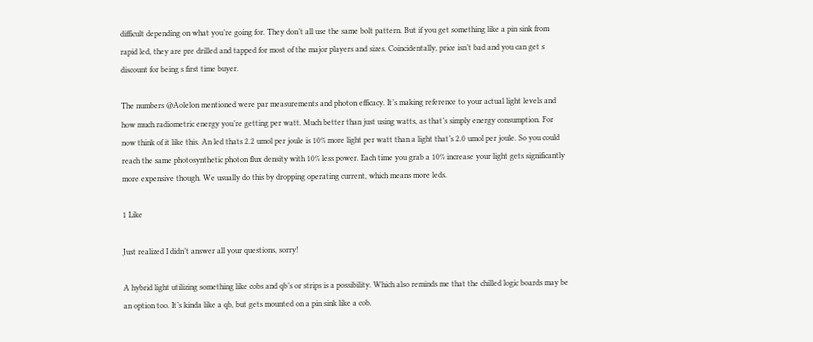difficult depending on what you’re going for. They don’t all use the same bolt pattern. But if you get something like a pin sink from rapid led, they are pre drilled and tapped for most of the major players and sizes. Coincidentally, price isn’t bad and you can get s discount for being s first time buyer.

The numbers @Aolelon mentioned were par measurements and photon efficacy. It’s making reference to your actual light levels and how much radiometric energy you’re getting per watt. Much better than just using watts, as that’s simply energy consumption. For now think of it like this. An led thats 2.2 umol per joule is 10% more light per watt than a light that’s 2.0 umol per joule. So you could reach the same photosynthetic photon flux density with 10% less power. Each time you grab a 10% increase your light gets significantly more expensive though. We usually do this by dropping operating current, which means more leds.

1 Like

Just realized I didn’t answer all your questions, sorry!

A hybrid light utilizing something like cobs and qb’s or strips is a possibility. Which also reminds me that the chilled logic boards may be an option too. It’s kinda like a qb, but gets mounted on a pin sink like a cob.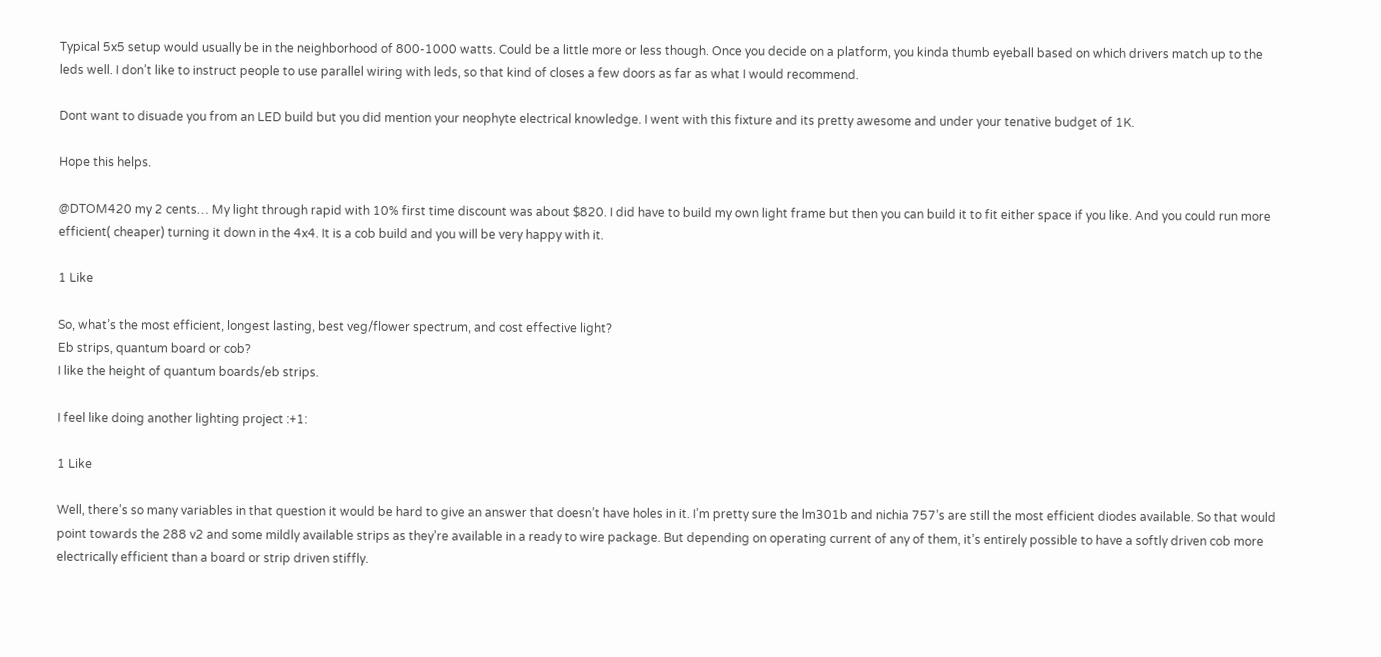Typical 5x5 setup would usually be in the neighborhood of 800-1000 watts. Could be a little more or less though. Once you decide on a platform, you kinda thumb eyeball based on which drivers match up to the leds well. I don’t like to instruct people to use parallel wiring with leds, so that kind of closes a few doors as far as what I would recommend.

Dont want to disuade you from an LED build but you did mention your neophyte electrical knowledge. I went with this fixture and its pretty awesome and under your tenative budget of 1K.

Hope this helps.

@DTOM420 my 2 cents… My light through rapid with 10% first time discount was about $820. I did have to build my own light frame but then you can build it to fit either space if you like. And you could run more efficient( cheaper) turning it down in the 4x4. It is a cob build and you will be very happy with it.

1 Like

So, what’s the most efficient, longest lasting, best veg/flower spectrum, and cost effective light?
Eb strips, quantum board or cob?
I like the height of quantum boards/eb strips.

I feel like doing another lighting project :+1:

1 Like

Well, there’s so many variables in that question it would be hard to give an answer that doesn’t have holes in it. I’m pretty sure the lm301b and nichia 757’s are still the most efficient diodes available. So that would point towards the 288 v2 and some mildly available strips as they’re available in a ready to wire package. But depending on operating current of any of them, it’s entirely possible to have a softly driven cob more electrically efficient than a board or strip driven stiffly.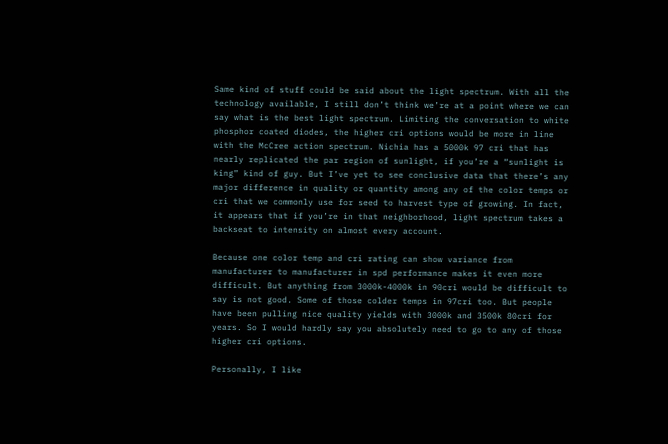Same kind of stuff could be said about the light spectrum. With all the technology available, I still don’t think we’re at a point where we can say what is the best light spectrum. Limiting the conversation to white phosphor coated diodes, the higher cri options would be more in line with the McCree action spectrum. Nichia has a 5000k 97 cri that has nearly replicated the par region of sunlight, if you’re a “sunlight is king” kind of guy. But I’ve yet to see conclusive data that there’s any major difference in quality or quantity among any of the color temps or cri that we commonly use for seed to harvest type of growing. In fact, it appears that if you’re in that neighborhood, light spectrum takes a backseat to intensity on almost every account.

Because one color temp and cri rating can show variance from manufacturer to manufacturer in spd performance makes it even more difficult. But anything from 3000k-4000k in 90cri would be difficult to say is not good. Some of those colder temps in 97cri too. But people have been pulling nice quality yields with 3000k and 3500k 80cri for years. So I would hardly say you absolutely need to go to any of those higher cri options.

Personally, I like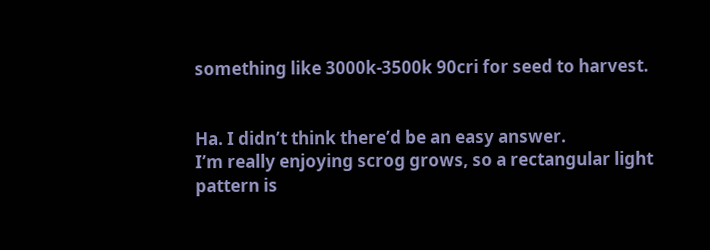something like 3000k-3500k 90cri for seed to harvest.


Ha. I didn’t think there’d be an easy answer.
I’m really enjoying scrog grows, so a rectangular light pattern is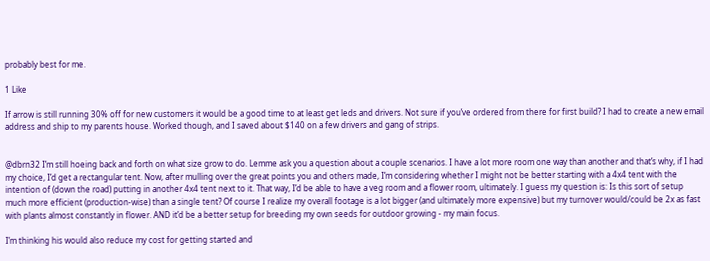probably best for me.

1 Like

If arrow is still running 30% off for new customers it would be a good time to at least get leds and drivers. Not sure if you’ve ordered from there for first build? I had to create a new email address and ship to my parents house. Worked though, and I saved about $140 on a few drivers and gang of strips.


@dbrn32 I’m still hoeing back and forth on what size grow to do. Lemme ask you a question about a couple scenarios. I have a lot more room one way than another and that’s why, if I had my choice, I’d get a rectangular tent. Now, after mulling over the great points you and others made, I’m considering whether I might not be better starting with a 4x4 tent with the intention of (down the road) putting in another 4x4 tent next to it. That way, I’d be able to have a veg room and a flower room, ultimately. I guess my question is: Is this sort of setup much more efficient (production-wise) than a single tent? Of course I realize my overall footage is a lot bigger (and ultimately more expensive) but my turnover would/could be 2x as fast with plants almost constantly in flower. AND it’d be a better setup for breeding my own seeds for outdoor growing - my main focus.

I’m thinking his would also reduce my cost for getting started and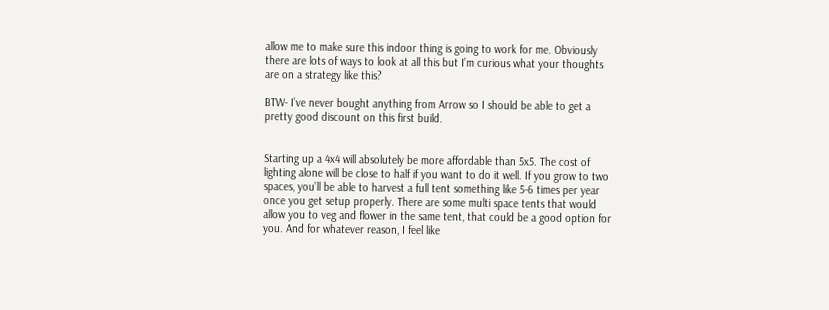allow me to make sure this indoor thing is going to work for me. Obviously there are lots of ways to look at all this but I’m curious what your thoughts are on a strategy like this?

BTW- I’ve never bought anything from Arrow so I should be able to get a pretty good discount on this first build.


Starting up a 4x4 will absolutely be more affordable than 5x5. The cost of lighting alone will be close to half if you want to do it well. If you grow to two spaces, you’ll be able to harvest a full tent something like 5-6 times per year once you get setup properly. There are some multi space tents that would allow you to veg and flower in the same tent, that could be a good option for you. And for whatever reason, I feel like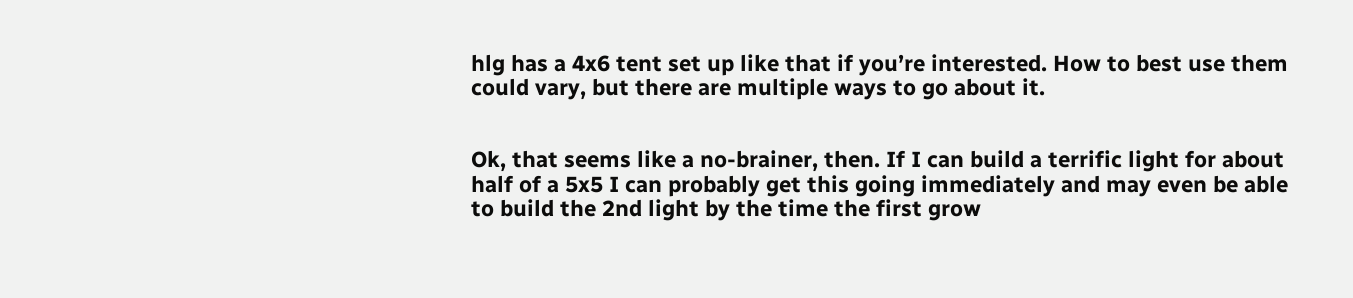hlg has a 4x6 tent set up like that if you’re interested. How to best use them could vary, but there are multiple ways to go about it.


Ok, that seems like a no-brainer, then. If I can build a terrific light for about half of a 5x5 I can probably get this going immediately and may even be able to build the 2nd light by the time the first grow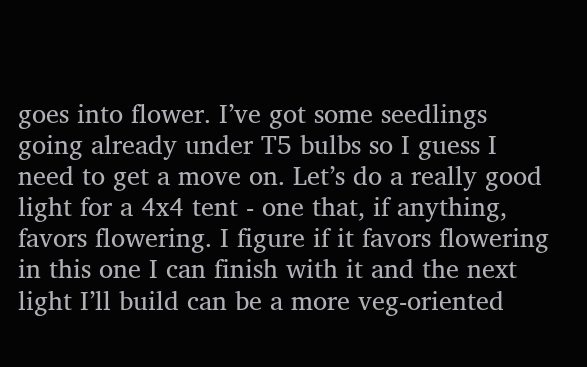goes into flower. I’ve got some seedlings going already under T5 bulbs so I guess I need to get a move on. Let’s do a really good light for a 4x4 tent - one that, if anything, favors flowering. I figure if it favors flowering in this one I can finish with it and the next light I’ll build can be a more veg-oriented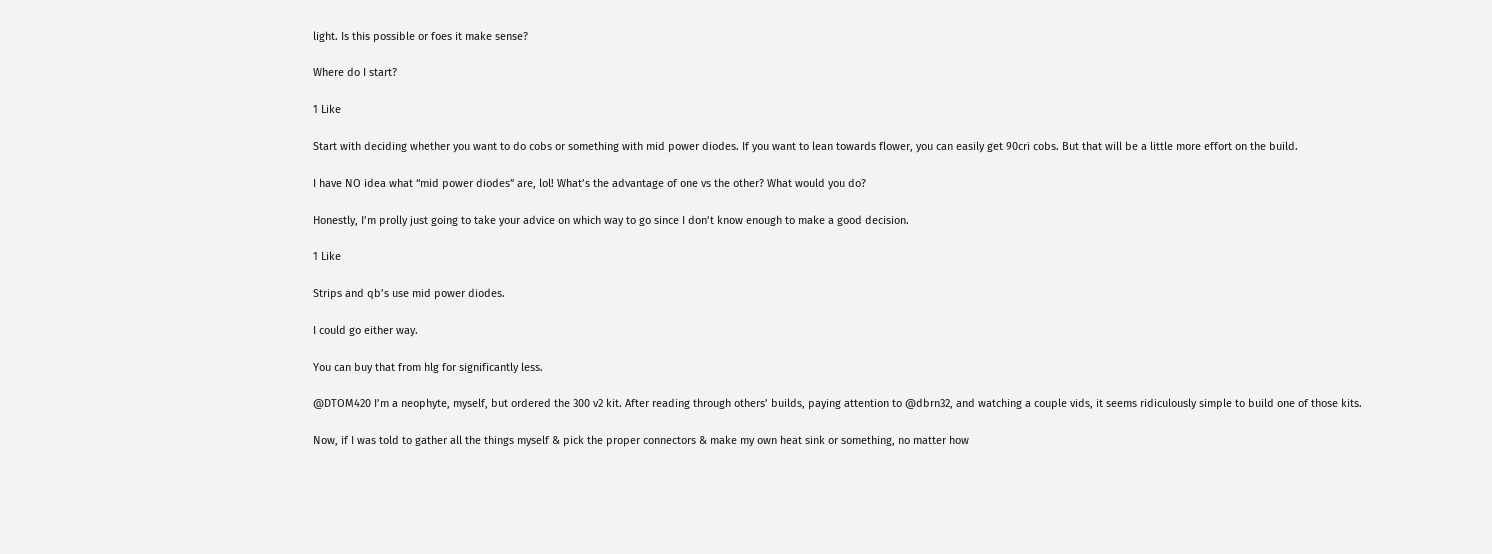light. Is this possible or foes it make sense?

Where do I start?

1 Like

Start with deciding whether you want to do cobs or something with mid power diodes. If you want to lean towards flower, you can easily get 90cri cobs. But that will be a little more effort on the build.

I have NO idea what “mid power diodes” are, lol! What’s the advantage of one vs the other? What would you do?

Honestly, I’m prolly just going to take your advice on which way to go since I don’t know enough to make a good decision.

1 Like

Strips and qb’s use mid power diodes.

I could go either way.

You can buy that from hlg for significantly less.

@DTOM420 I’m a neophyte, myself, but ordered the 300 v2 kit. After reading through others’ builds, paying attention to @dbrn32, and watching a couple vids, it seems ridiculously simple to build one of those kits.

Now, if I was told to gather all the things myself & pick the proper connectors & make my own heat sink or something, no matter how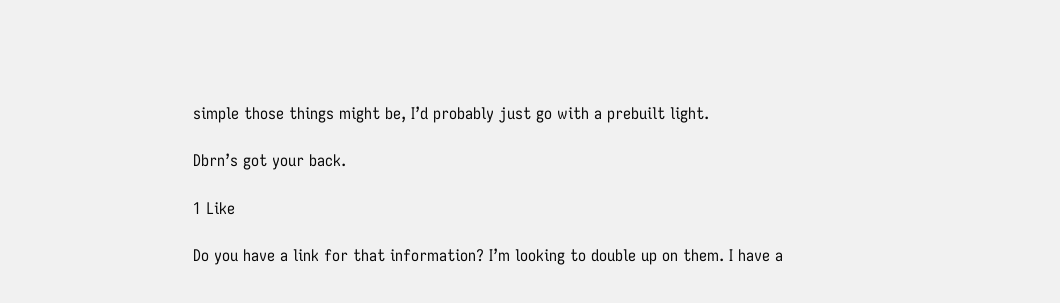simple those things might be, I’d probably just go with a prebuilt light.

Dbrn’s got your back.

1 Like

Do you have a link for that information? I’m looking to double up on them. I have a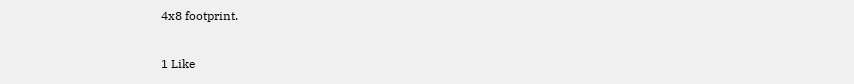4x8 footprint.

1 Like